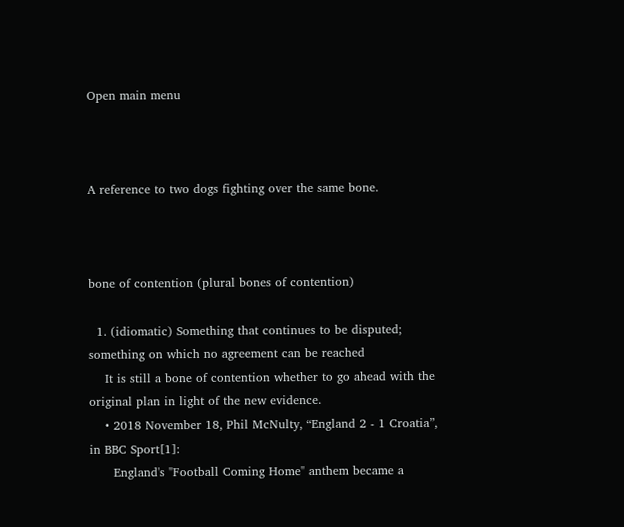Open main menu



A reference to two dogs fighting over the same bone.



bone of contention (plural bones of contention)

  1. (idiomatic) Something that continues to be disputed; something on which no agreement can be reached
    It is still a bone of contention whether to go ahead with the original plan in light of the new evidence.
    • 2018 November 18, Phil McNulty, “England 2 - 1 Croatia”, in BBC Sport[1]:
      England's "Football Coming Home" anthem became a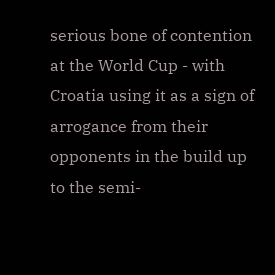serious bone of contention at the World Cup - with Croatia using it as a sign of arrogance from their opponents in the build up to the semi-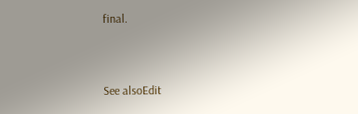final.


See alsoEdit